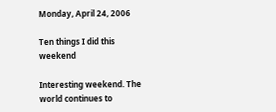Monday, April 24, 2006

Ten things I did this weekend

Interesting weekend. The world continues to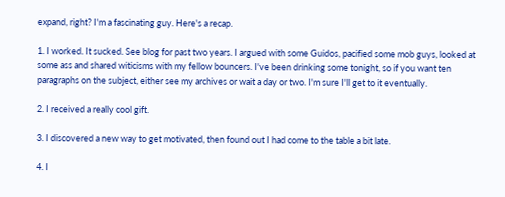expand, right? I'm a fascinating guy. Here's a recap.

1. I worked. It sucked. See blog for past two years. I argued with some Guidos, pacified some mob guys, looked at some ass and shared witicisms with my fellow bouncers. I've been drinking some tonight, so if you want ten paragraphs on the subject, either see my archives or wait a day or two. I'm sure I'll get to it eventually.

2. I received a really cool gift.

3. I discovered a new way to get motivated, then found out I had come to the table a bit late.

4. I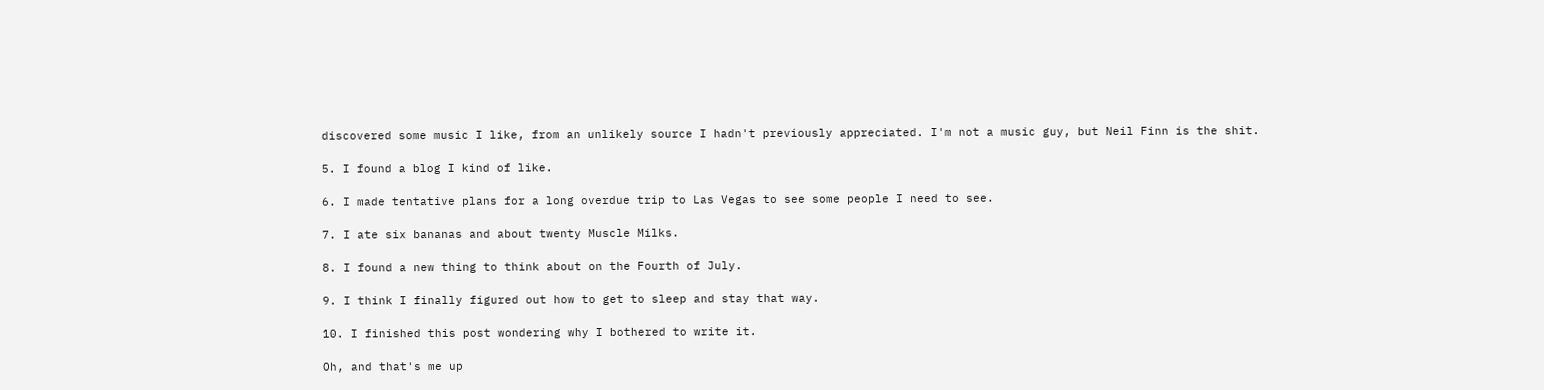discovered some music I like, from an unlikely source I hadn't previously appreciated. I'm not a music guy, but Neil Finn is the shit.

5. I found a blog I kind of like.

6. I made tentative plans for a long overdue trip to Las Vegas to see some people I need to see.

7. I ate six bananas and about twenty Muscle Milks.

8. I found a new thing to think about on the Fourth of July.

9. I think I finally figured out how to get to sleep and stay that way.

10. I finished this post wondering why I bothered to write it.

Oh, and that's me up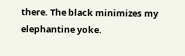there. The black minimizes my elephantine yoke.